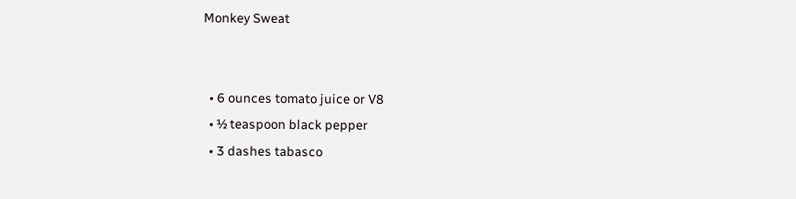Monkey Sweat


  • 6 ounces tomato juice or V8
  • ½ teaspoon black pepper
  • 3 dashes tabasco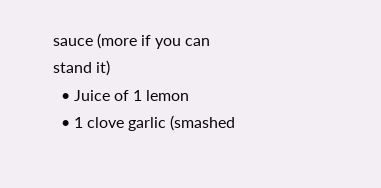sauce (more if you can stand it)
  • Juice of 1 lemon
  • 1 clove garlic (smashed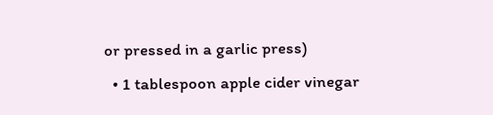or pressed in a garlic press)
  • 1 tablespoon apple cider vinegar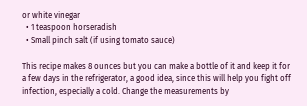or white vinegar
  • 1 teaspoon horseradish
  • Small pinch salt (if using tomato sauce)

This recipe makes 8 ounces but you can make a bottle of it and keep it for a few days in the refrigerator, a good idea, since this will help you fight off infection, especially a cold. Change the measurements by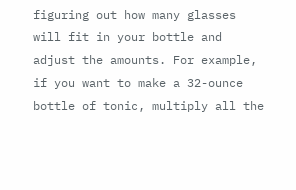figuring out how many glasses will fit in your bottle and adjust the amounts. For example, if you want to make a 32-ounce bottle of tonic, multiply all the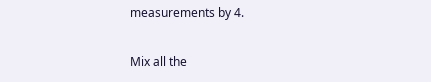measurements by 4.

Mix all the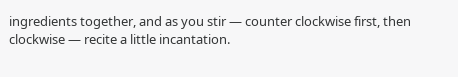ingredients together, and as you stir — counter clockwise first, then clockwise — recite a little incantation.